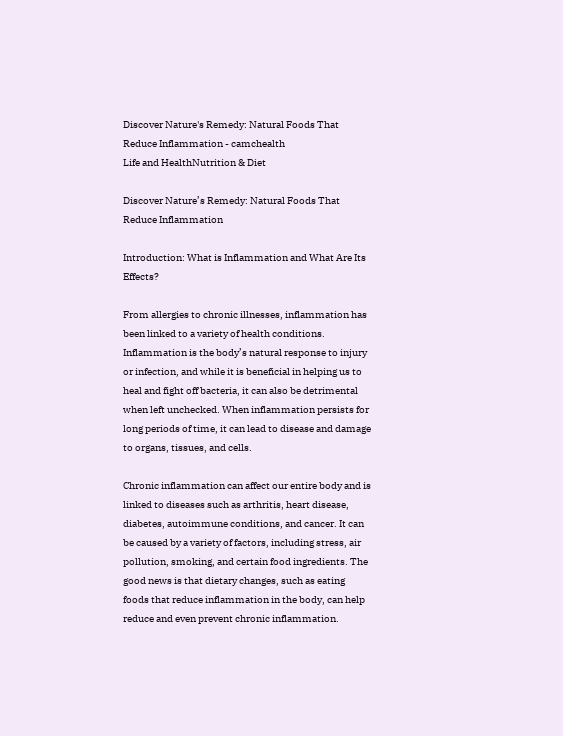Discover Nature's Remedy: Natural Foods That Reduce Inflammation - camchealth
Life and HealthNutrition & Diet

Discover Nature’s Remedy: Natural Foods That Reduce Inflammation

Introduction: What is Inflammation and What Are Its Effects?

From allergies to chronic illnesses, inflammation has been linked to a variety of health conditions. Inflammation is the body’s natural response to injury or infection, and while it is beneficial in helping us to heal and fight off bacteria, it can also be detrimental when left unchecked. When inflammation persists for long periods of time, it can lead to disease and damage to organs, tissues, and cells.

Chronic inflammation can affect our entire body and is linked to diseases such as arthritis, heart disease, diabetes, autoimmune conditions, and cancer. It can be caused by a variety of factors, including stress, air pollution, smoking, and certain food ingredients. The good news is that dietary changes, such as eating foods that reduce inflammation in the body, can help reduce and even prevent chronic inflammation.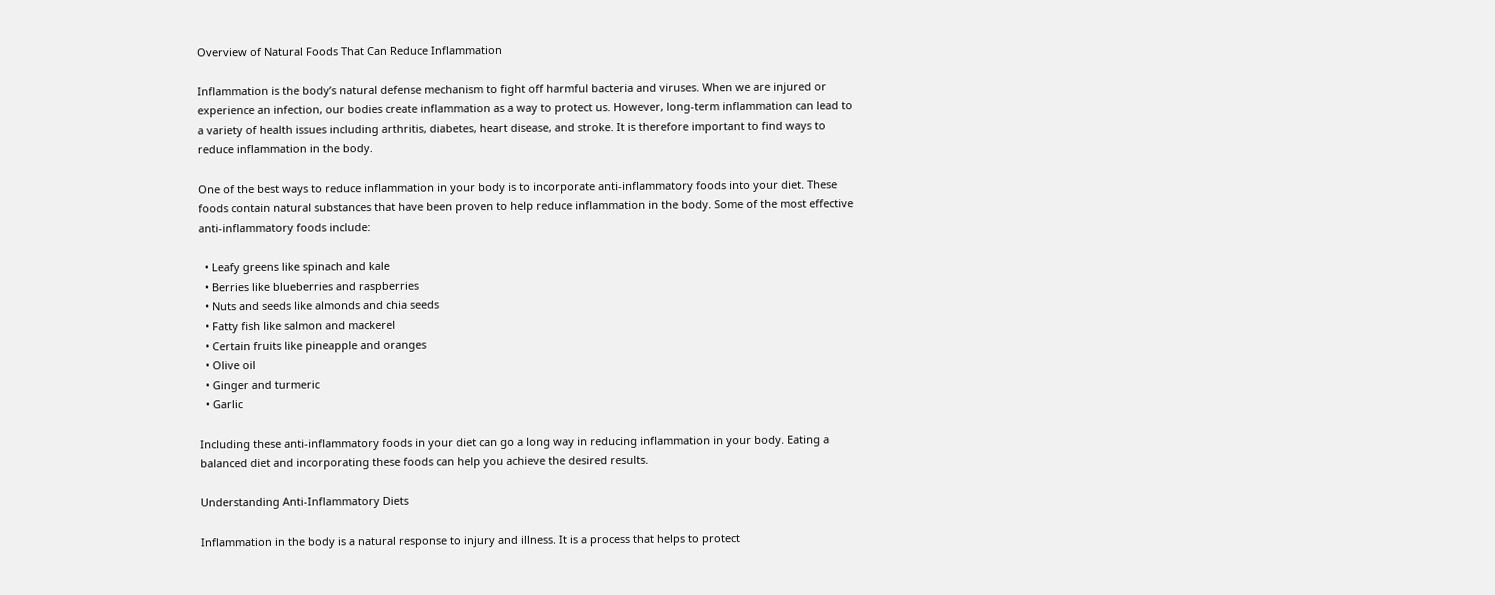Overview of Natural Foods That Can Reduce Inflammation

Inflammation is the body’s natural defense mechanism to fight off harmful bacteria and viruses. When we are injured or experience an infection, our bodies create inflammation as a way to protect us. However, long-term inflammation can lead to a variety of health issues including arthritis, diabetes, heart disease, and stroke. It is therefore important to find ways to reduce inflammation in the body.

One of the best ways to reduce inflammation in your body is to incorporate anti-inflammatory foods into your diet. These foods contain natural substances that have been proven to help reduce inflammation in the body. Some of the most effective anti-inflammatory foods include:

  • Leafy greens like spinach and kale
  • Berries like blueberries and raspberries
  • Nuts and seeds like almonds and chia seeds
  • Fatty fish like salmon and mackerel
  • Certain fruits like pineapple and oranges
  • Olive oil
  • Ginger and turmeric
  • Garlic

Including these anti-inflammatory foods in your diet can go a long way in reducing inflammation in your body. Eating a balanced diet and incorporating these foods can help you achieve the desired results.

Understanding Anti-Inflammatory Diets

Inflammation in the body is a natural response to injury and illness. It is a process that helps to protect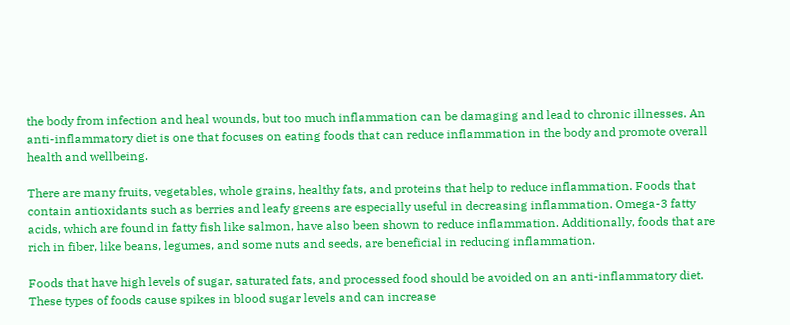the body from infection and heal wounds, but too much inflammation can be damaging and lead to chronic illnesses. An anti-inflammatory diet is one that focuses on eating foods that can reduce inflammation in the body and promote overall health and wellbeing.

There are many fruits, vegetables, whole grains, healthy fats, and proteins that help to reduce inflammation. Foods that contain antioxidants such as berries and leafy greens are especially useful in decreasing inflammation. Omega-3 fatty acids, which are found in fatty fish like salmon, have also been shown to reduce inflammation. Additionally, foods that are rich in fiber, like beans, legumes, and some nuts and seeds, are beneficial in reducing inflammation.

Foods that have high levels of sugar, saturated fats, and processed food should be avoided on an anti-inflammatory diet. These types of foods cause spikes in blood sugar levels and can increase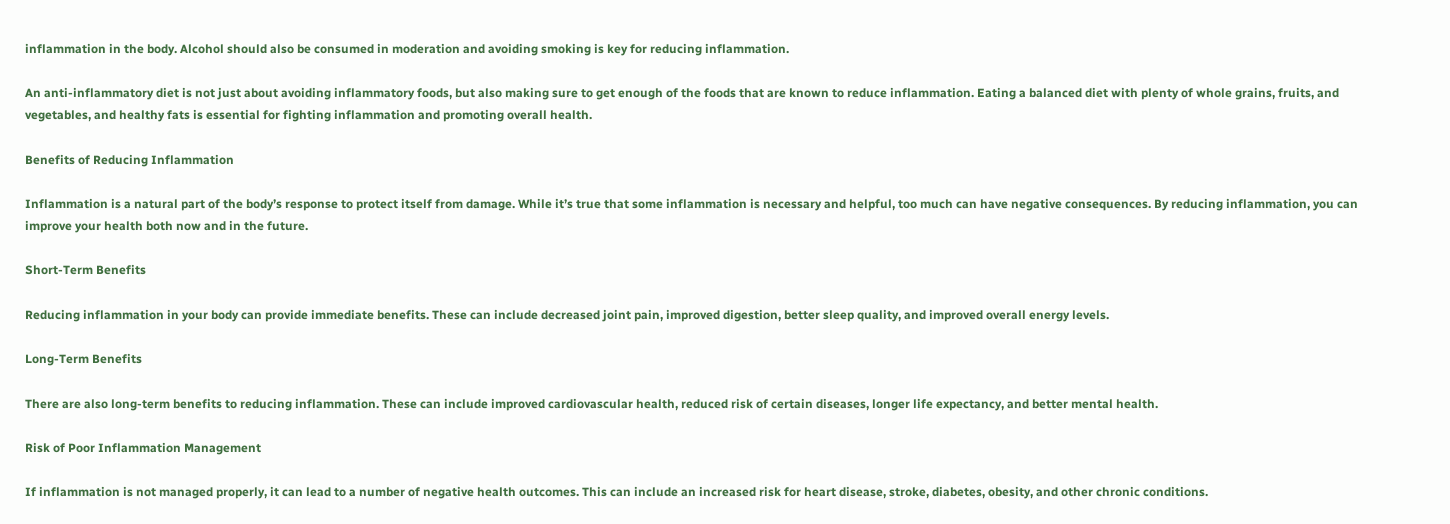inflammation in the body. Alcohol should also be consumed in moderation and avoiding smoking is key for reducing inflammation.

An anti-inflammatory diet is not just about avoiding inflammatory foods, but also making sure to get enough of the foods that are known to reduce inflammation. Eating a balanced diet with plenty of whole grains, fruits, and vegetables, and healthy fats is essential for fighting inflammation and promoting overall health.

Benefits of Reducing Inflammation

Inflammation is a natural part of the body’s response to protect itself from damage. While it’s true that some inflammation is necessary and helpful, too much can have negative consequences. By reducing inflammation, you can improve your health both now and in the future.

Short-Term Benefits

Reducing inflammation in your body can provide immediate benefits. These can include decreased joint pain, improved digestion, better sleep quality, and improved overall energy levels.

Long-Term Benefits

There are also long-term benefits to reducing inflammation. These can include improved cardiovascular health, reduced risk of certain diseases, longer life expectancy, and better mental health.

Risk of Poor Inflammation Management

If inflammation is not managed properly, it can lead to a number of negative health outcomes. This can include an increased risk for heart disease, stroke, diabetes, obesity, and other chronic conditions.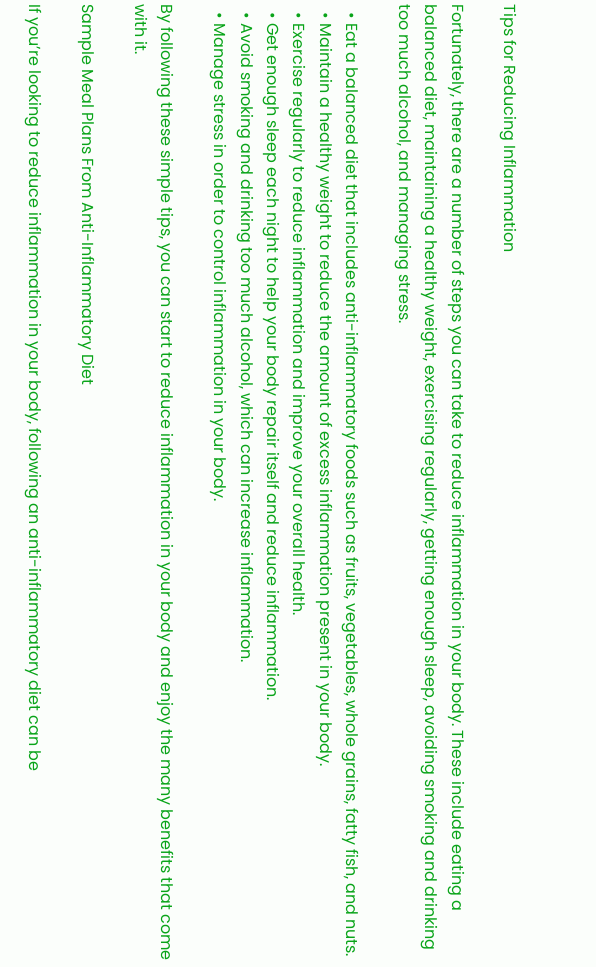Tips for Reducing Inflammation

Fortunately, there are a number of steps you can take to reduce inflammation in your body. These include eating a balanced diet, maintaining a healthy weight, exercising regularly, getting enough sleep, avoiding smoking and drinking too much alcohol, and managing stress.

  • Eat a balanced diet that includes anti-inflammatory foods such as fruits, vegetables, whole grains, fatty fish, and nuts.
  • Maintain a healthy weight to reduce the amount of excess inflammation present in your body.
  • Exercise regularly to reduce inflammation and improve your overall health.
  • Get enough sleep each night to help your body repair itself and reduce inflammation.
  • Avoid smoking and drinking too much alcohol, which can increase inflammation.
  • Manage stress in order to control inflammation in your body.

By following these simple tips, you can start to reduce inflammation in your body and enjoy the many benefits that come with it.

Sample Meal Plans From Anti-Inflammatory Diet

If you’re looking to reduce inflammation in your body, following an anti-inflammatory diet can be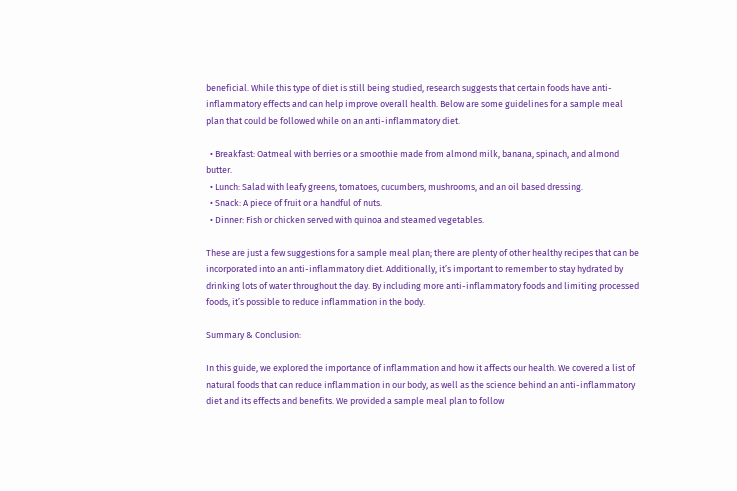beneficial. While this type of diet is still being studied, research suggests that certain foods have anti-inflammatory effects and can help improve overall health. Below are some guidelines for a sample meal plan that could be followed while on an anti-inflammatory diet.

  • Breakfast: Oatmeal with berries or a smoothie made from almond milk, banana, spinach, and almond butter.
  • Lunch: Salad with leafy greens, tomatoes, cucumbers, mushrooms, and an oil based dressing.
  • Snack: A piece of fruit or a handful of nuts.
  • Dinner: Fish or chicken served with quinoa and steamed vegetables.

These are just a few suggestions for a sample meal plan; there are plenty of other healthy recipes that can be incorporated into an anti-inflammatory diet. Additionally, it’s important to remember to stay hydrated by drinking lots of water throughout the day. By including more anti-inflammatory foods and limiting processed foods, it’s possible to reduce inflammation in the body.

Summary & Conclusion:

In this guide, we explored the importance of inflammation and how it affects our health. We covered a list of natural foods that can reduce inflammation in our body, as well as the science behind an anti-inflammatory diet and its effects and benefits. We provided a sample meal plan to follow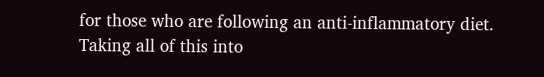for those who are following an anti-inflammatory diet. Taking all of this into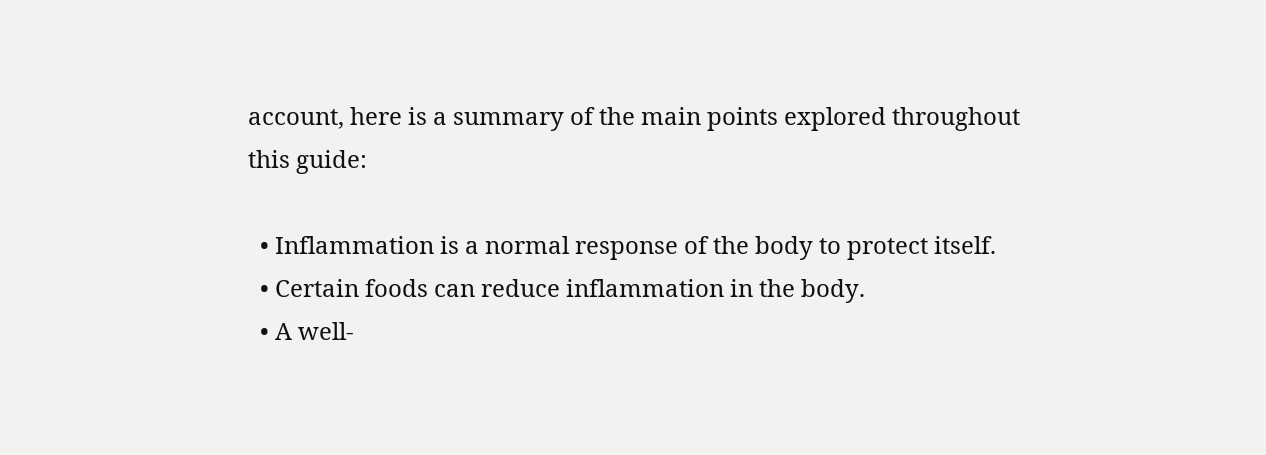account, here is a summary of the main points explored throughout this guide:

  • Inflammation is a normal response of the body to protect itself.
  • Certain foods can reduce inflammation in the body.
  • A well-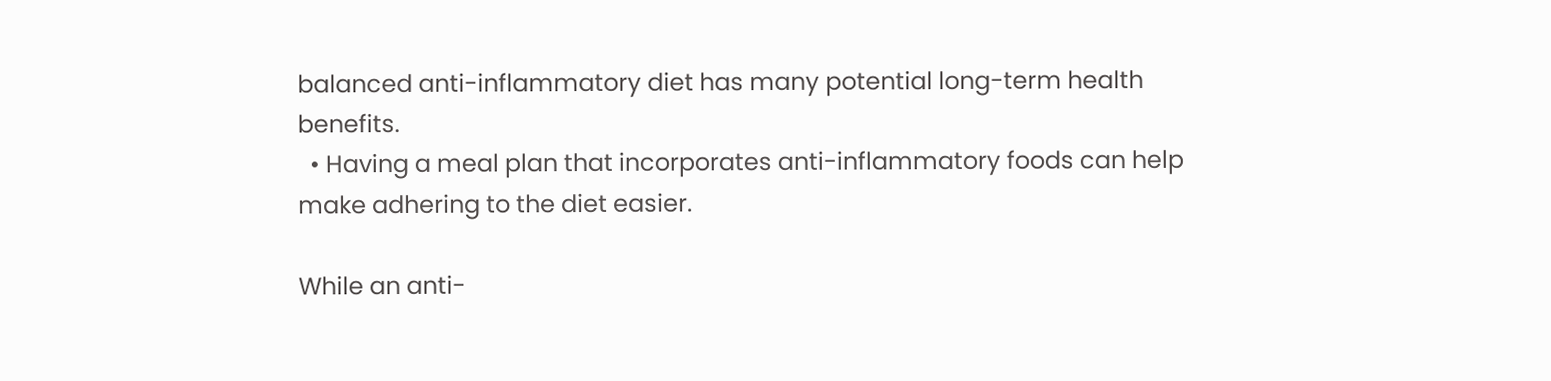balanced anti-inflammatory diet has many potential long-term health benefits.
  • Having a meal plan that incorporates anti-inflammatory foods can help make adhering to the diet easier.

While an anti-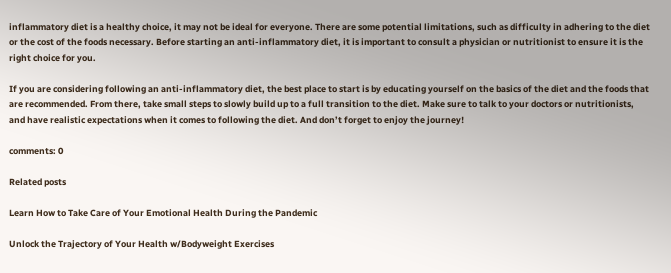inflammatory diet is a healthy choice, it may not be ideal for everyone. There are some potential limitations, such as difficulty in adhering to the diet or the cost of the foods necessary. Before starting an anti-inflammatory diet, it is important to consult a physician or nutritionist to ensure it is the right choice for you.

If you are considering following an anti-inflammatory diet, the best place to start is by educating yourself on the basics of the diet and the foods that are recommended. From there, take small steps to slowly build up to a full transition to the diet. Make sure to talk to your doctors or nutritionists, and have realistic expectations when it comes to following the diet. And don’t forget to enjoy the journey!

comments: 0

Related posts

Learn How to Take Care of Your Emotional Health During the Pandemic

Unlock the Trajectory of Your Health w/Bodyweight Exercises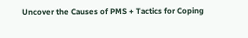Uncover the Causes of PMS + Tactics for Coping